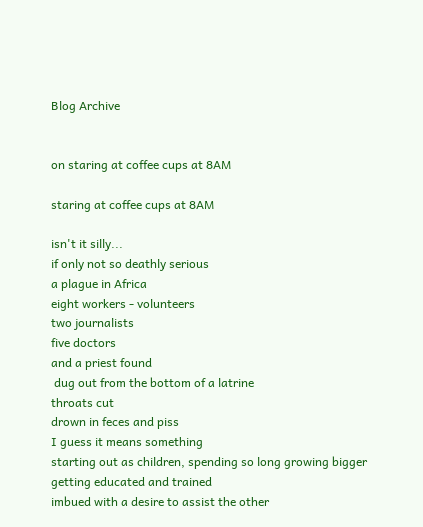Blog Archive


on staring at coffee cups at 8AM

staring at coffee cups at 8AM

isn't it silly...
if only not so deathly serious
a plague in Africa
eight workers - volunteers
two journalists
five doctors
and a priest found
 dug out from the bottom of a latrine
throats cut
drown in feces and piss
I guess it means something
starting out as children, spending so long growing bigger
getting educated and trained
imbued with a desire to assist the other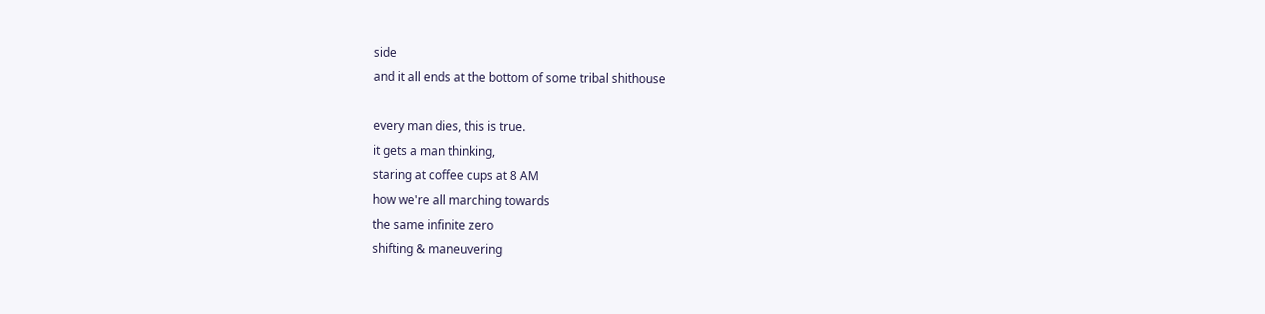side
and it all ends at the bottom of some tribal shithouse

every man dies, this is true.
it gets a man thinking,
staring at coffee cups at 8 AM
how we're all marching towards
the same infinite zero
shifting & maneuvering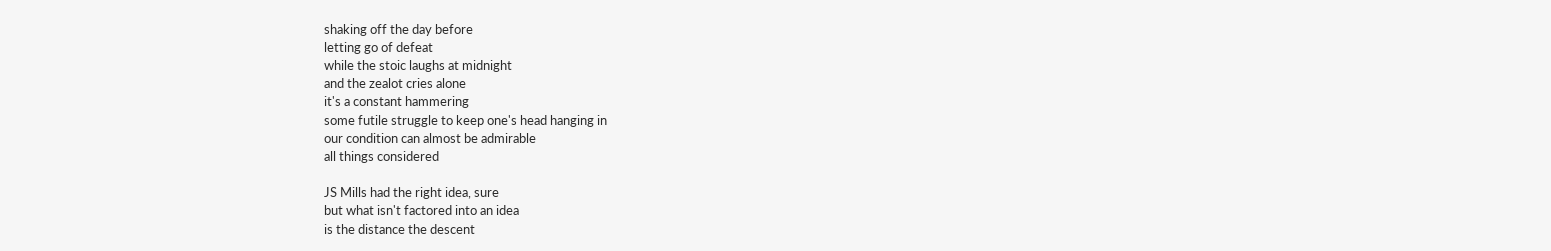shaking off the day before
letting go of defeat
while the stoic laughs at midnight
and the zealot cries alone
it's a constant hammering
some futile struggle to keep one's head hanging in
our condition can almost be admirable
all things considered

JS Mills had the right idea, sure
but what isn't factored into an idea
is the distance the descent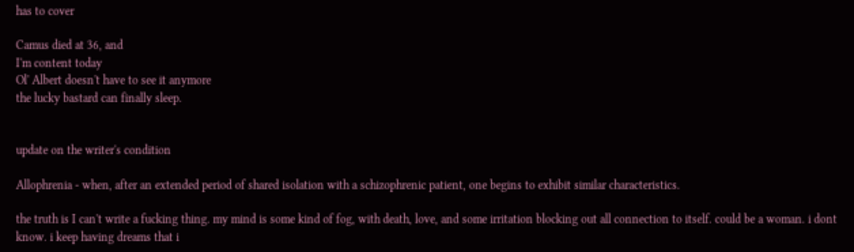has to cover

Camus died at 36, and
I'm content today
Ol' Albert doesn't have to see it anymore
the lucky bastard can finally sleep.


update on the writer's condition

Allophrenia - when, after an extended period of shared isolation with a schizophrenic patient, one begins to exhibit similar characteristics.

the truth is I can't write a fucking thing. my mind is some kind of fog, with death, love, and some irritation blocking out all connection to itself. could be a woman. i dont know. i keep having dreams that i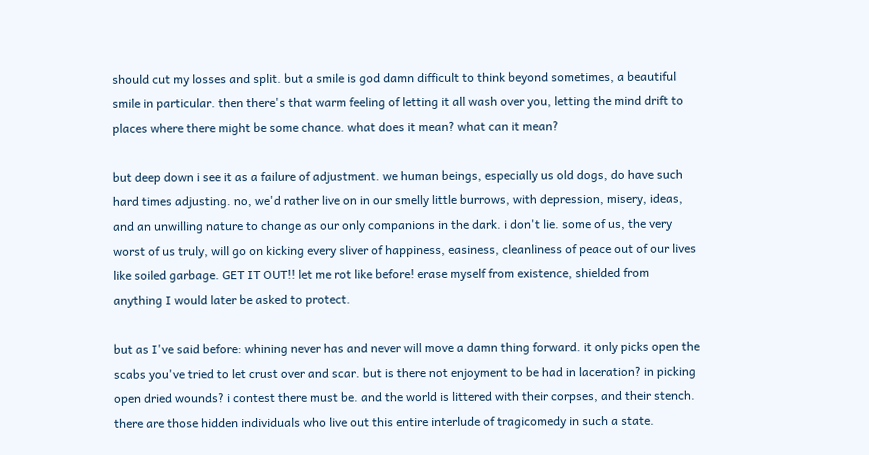should cut my losses and split. but a smile is god damn difficult to think beyond sometimes, a beautiful smile in particular. then there's that warm feeling of letting it all wash over you, letting the mind drift to places where there might be some chance. what does it mean? what can it mean?

but deep down i see it as a failure of adjustment. we human beings, especially us old dogs, do have such hard times adjusting. no, we'd rather live on in our smelly little burrows, with depression, misery, ideas, and an unwilling nature to change as our only companions in the dark. i don't lie. some of us, the very worst of us truly, will go on kicking every sliver of happiness, easiness, cleanliness of peace out of our lives like soiled garbage. GET IT OUT!! let me rot like before! erase myself from existence, shielded from anything I would later be asked to protect.

but as I've said before: whining never has and never will move a damn thing forward. it only picks open the scabs you've tried to let crust over and scar. but is there not enjoyment to be had in laceration? in picking open dried wounds? i contest there must be. and the world is littered with their corpses, and their stench. there are those hidden individuals who live out this entire interlude of tragicomedy in such a state.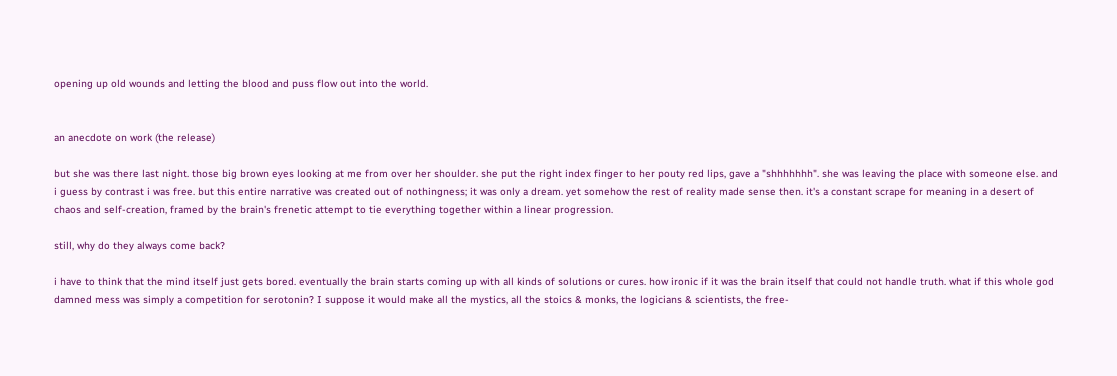opening up old wounds and letting the blood and puss flow out into the world.


an anecdote on work (the release)

but she was there last night. those big brown eyes looking at me from over her shoulder. she put the right index finger to her pouty red lips, gave a "shhhhhhh". she was leaving the place with someone else. and i guess by contrast i was free. but this entire narrative was created out of nothingness; it was only a dream. yet somehow the rest of reality made sense then. it's a constant scrape for meaning in a desert of chaos and self-creation, framed by the brain's frenetic attempt to tie everything together within a linear progression.

still, why do they always come back?

i have to think that the mind itself just gets bored. eventually the brain starts coming up with all kinds of solutions or cures. how ironic if it was the brain itself that could not handle truth. what if this whole god damned mess was simply a competition for serotonin? I suppose it would make all the mystics, all the stoics & monks, the logicians & scientists, the free-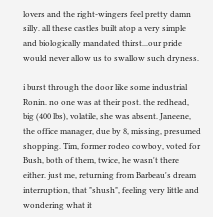lovers and the right-wingers feel pretty damn silly. all these castles built atop a very simple and biologically mandated thirst...our pride would never allow us to swallow such dryness.

i burst through the door like some industrial Ronin. no one was at their post. the redhead, big (400 lbs), volatile, she was absent. Janeene, the office manager, due by 8, missing, presumed shopping. Tim, former rodeo cowboy, voted for Bush, both of them, twice, he wasn't there either. just me, returning from Barbeau's dream interruption, that "shush", feeling very little and wondering what it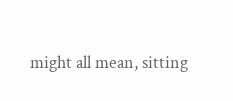might all mean, sitting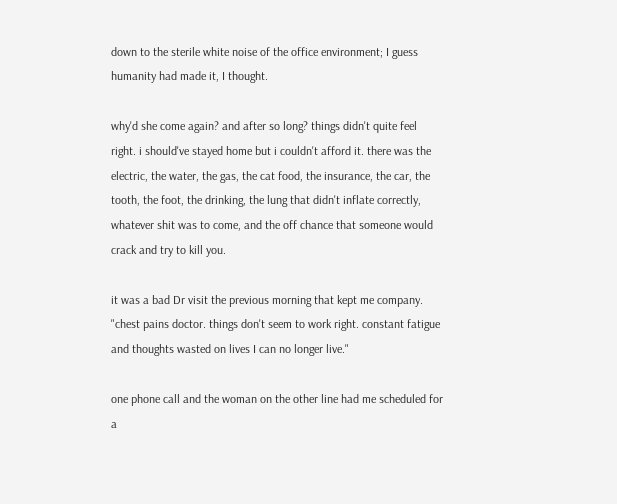down to the sterile white noise of the office environment; I guess humanity had made it, I thought.

why'd she come again? and after so long? things didn't quite feel right. i should've stayed home but i couldn't afford it. there was the electric, the water, the gas, the cat food, the insurance, the car, the tooth, the foot, the drinking, the lung that didn't inflate correctly, whatever shit was to come, and the off chance that someone would crack and try to kill you.

it was a bad Dr visit the previous morning that kept me company. "chest pains doctor. things don't seem to work right. constant fatigue and thoughts wasted on lives I can no longer live."

one phone call and the woman on the other line had me scheduled for a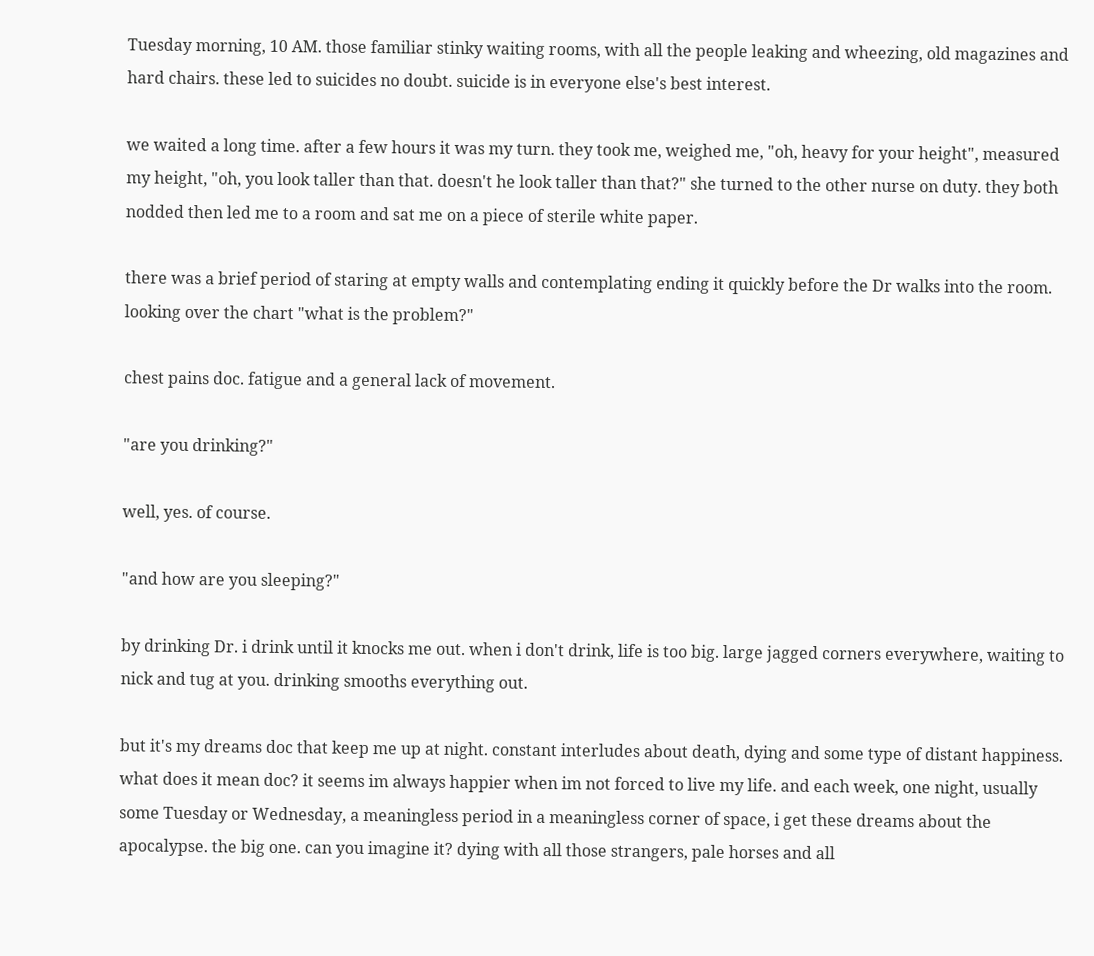Tuesday morning, 10 AM. those familiar stinky waiting rooms, with all the people leaking and wheezing, old magazines and hard chairs. these led to suicides no doubt. suicide is in everyone else's best interest.

we waited a long time. after a few hours it was my turn. they took me, weighed me, "oh, heavy for your height", measured my height, "oh, you look taller than that. doesn't he look taller than that?" she turned to the other nurse on duty. they both nodded then led me to a room and sat me on a piece of sterile white paper.

there was a brief period of staring at empty walls and contemplating ending it quickly before the Dr walks into the room. looking over the chart "what is the problem?"

chest pains doc. fatigue and a general lack of movement.

"are you drinking?"

well, yes. of course.

"and how are you sleeping?"

by drinking Dr. i drink until it knocks me out. when i don't drink, life is too big. large jagged corners everywhere, waiting to nick and tug at you. drinking smooths everything out.

but it's my dreams doc that keep me up at night. constant interludes about death, dying and some type of distant happiness. what does it mean doc? it seems im always happier when im not forced to live my life. and each week, one night, usually some Tuesday or Wednesday, a meaningless period in a meaningless corner of space, i get these dreams about the apocalypse. the big one. can you imagine it? dying with all those strangers, pale horses and all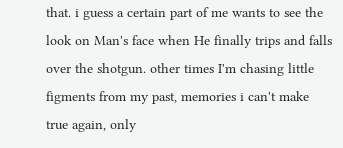that. i guess a certain part of me wants to see the look on Man's face when He finally trips and falls over the shotgun. other times I'm chasing little figments from my past, memories i can't make true again, only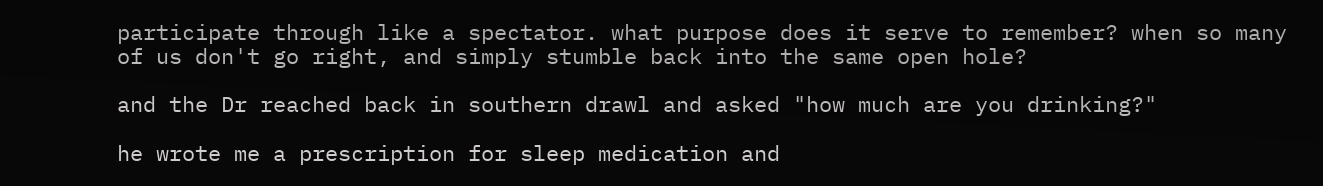participate through like a spectator. what purpose does it serve to remember? when so many of us don't go right, and simply stumble back into the same open hole?

and the Dr reached back in southern drawl and asked "how much are you drinking?"

he wrote me a prescription for sleep medication and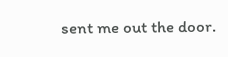sent me out the door.